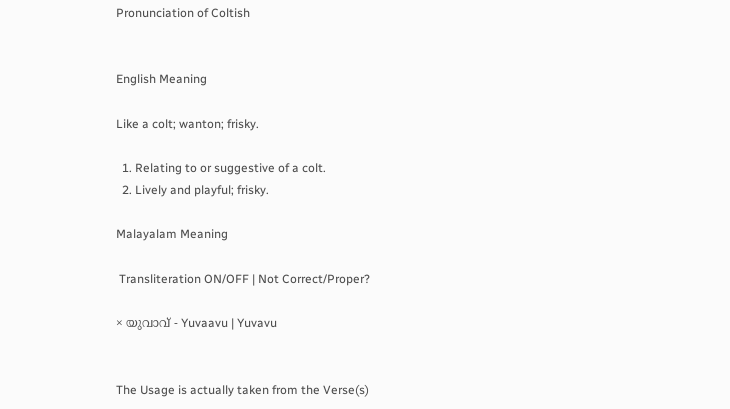Pronunciation of Coltish


English Meaning

Like a colt; wanton; frisky.

  1. Relating to or suggestive of a colt.
  2. Lively and playful; frisky.

Malayalam Meaning

 Transliteration ON/OFF | Not Correct/Proper?

× യുവാവ് - Yuvaavu | Yuvavu


The Usage is actually taken from the Verse(s)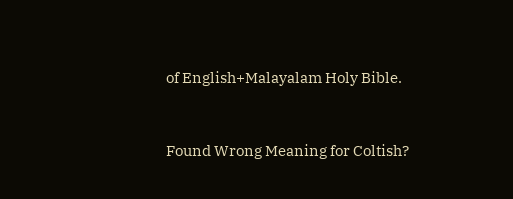of English+Malayalam Holy Bible.


Found Wrong Meaning for Coltish?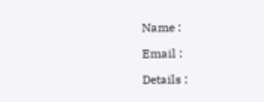Name :

Email :

Details :